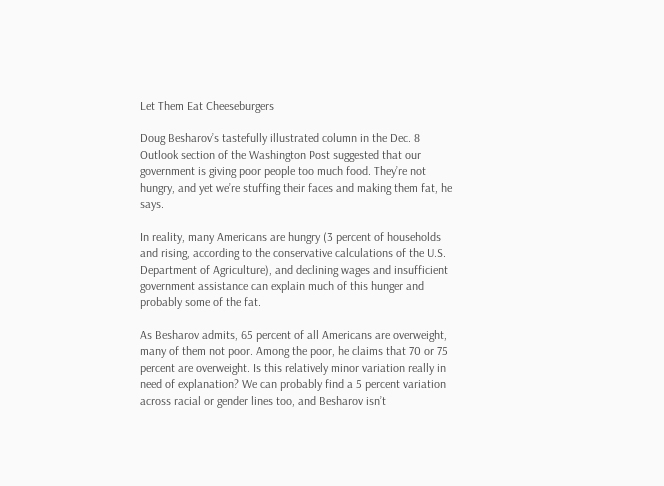Let Them Eat Cheeseburgers

Doug Besharov’s tastefully illustrated column in the Dec. 8 Outlook section of the Washington Post suggested that our government is giving poor people too much food. They’re not hungry, and yet we’re stuffing their faces and making them fat, he says.

In reality, many Americans are hungry (3 percent of households and rising, according to the conservative calculations of the U.S. Department of Agriculture), and declining wages and insufficient government assistance can explain much of this hunger and probably some of the fat.

As Besharov admits, 65 percent of all Americans are overweight, many of them not poor. Among the poor, he claims that 70 or 75 percent are overweight. Is this relatively minor variation really in need of explanation? We can probably find a 5 percent variation across racial or gender lines too, and Besharov isn’t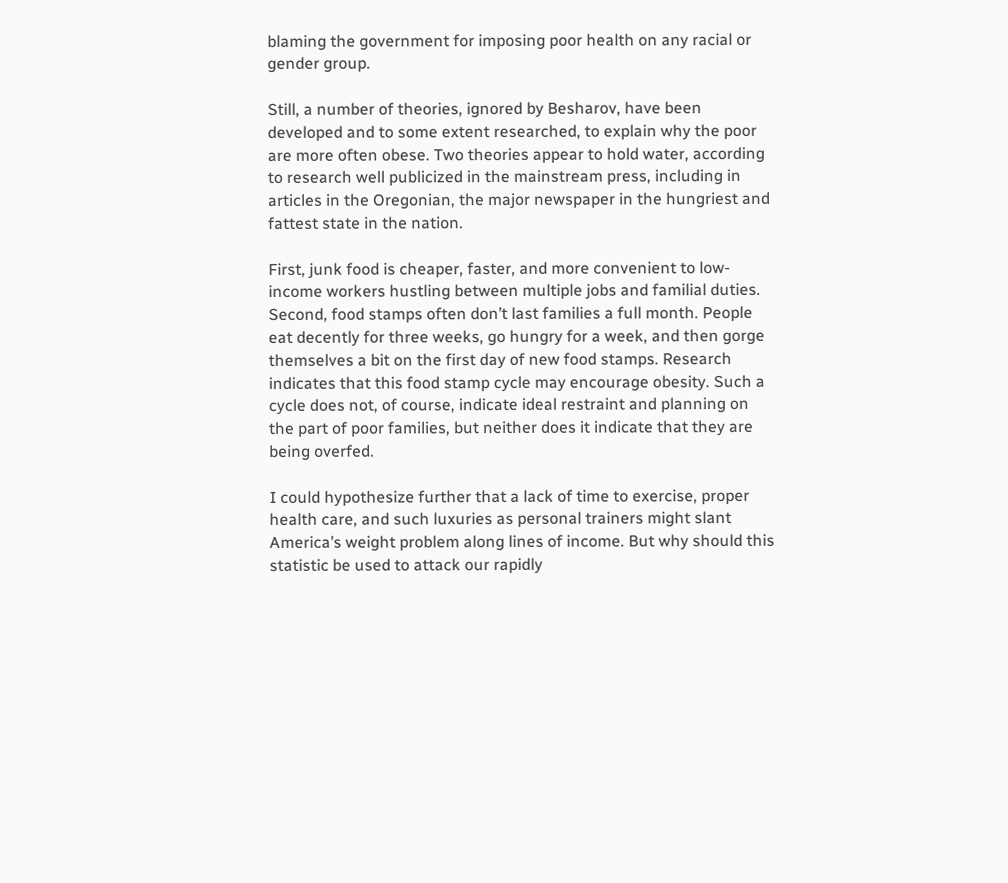blaming the government for imposing poor health on any racial or gender group.

Still, a number of theories, ignored by Besharov, have been developed and to some extent researched, to explain why the poor are more often obese. Two theories appear to hold water, according to research well publicized in the mainstream press, including in articles in the Oregonian, the major newspaper in the hungriest and fattest state in the nation.

First, junk food is cheaper, faster, and more convenient to low-income workers hustling between multiple jobs and familial duties. Second, food stamps often don’t last families a full month. People eat decently for three weeks, go hungry for a week, and then gorge themselves a bit on the first day of new food stamps. Research indicates that this food stamp cycle may encourage obesity. Such a cycle does not, of course, indicate ideal restraint and planning on the part of poor families, but neither does it indicate that they are being overfed.

I could hypothesize further that a lack of time to exercise, proper health care, and such luxuries as personal trainers might slant America’s weight problem along lines of income. But why should this statistic be used to attack our rapidly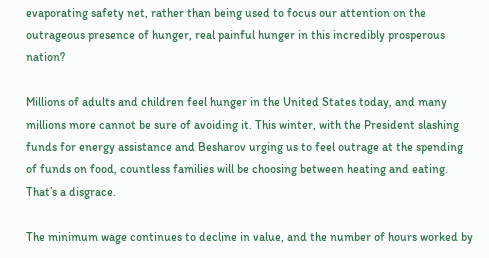evaporating safety net, rather than being used to focus our attention on the outrageous presence of hunger, real painful hunger in this incredibly prosperous nation?

Millions of adults and children feel hunger in the United States today, and many millions more cannot be sure of avoiding it. This winter, with the President slashing funds for energy assistance and Besharov urging us to feel outrage at the spending of funds on food, countless families will be choosing between heating and eating. That’s a disgrace.

The minimum wage continues to decline in value, and the number of hours worked by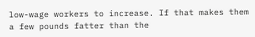low-wage workers to increase. If that makes them a few pounds fatter than the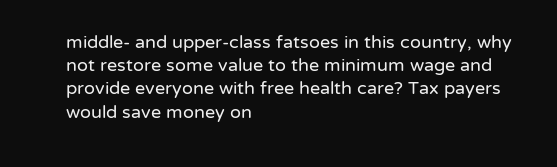middle- and upper-class fatsoes in this country, why not restore some value to the minimum wage and provide everyone with free health care? Tax payers would save money on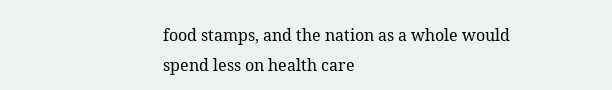food stamps, and the nation as a whole would spend less on health care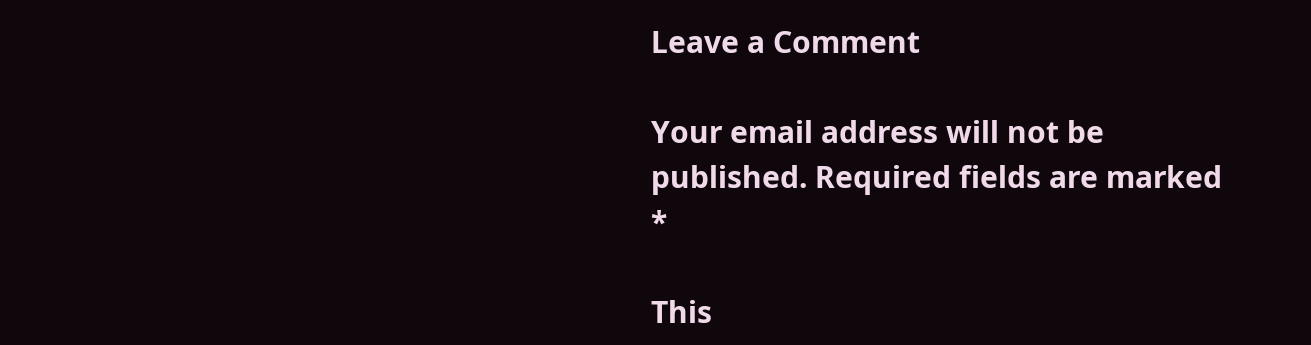Leave a Comment

Your email address will not be published. Required fields are marked *

This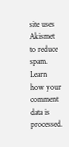site uses Akismet to reduce spam. Learn how your comment data is processed.